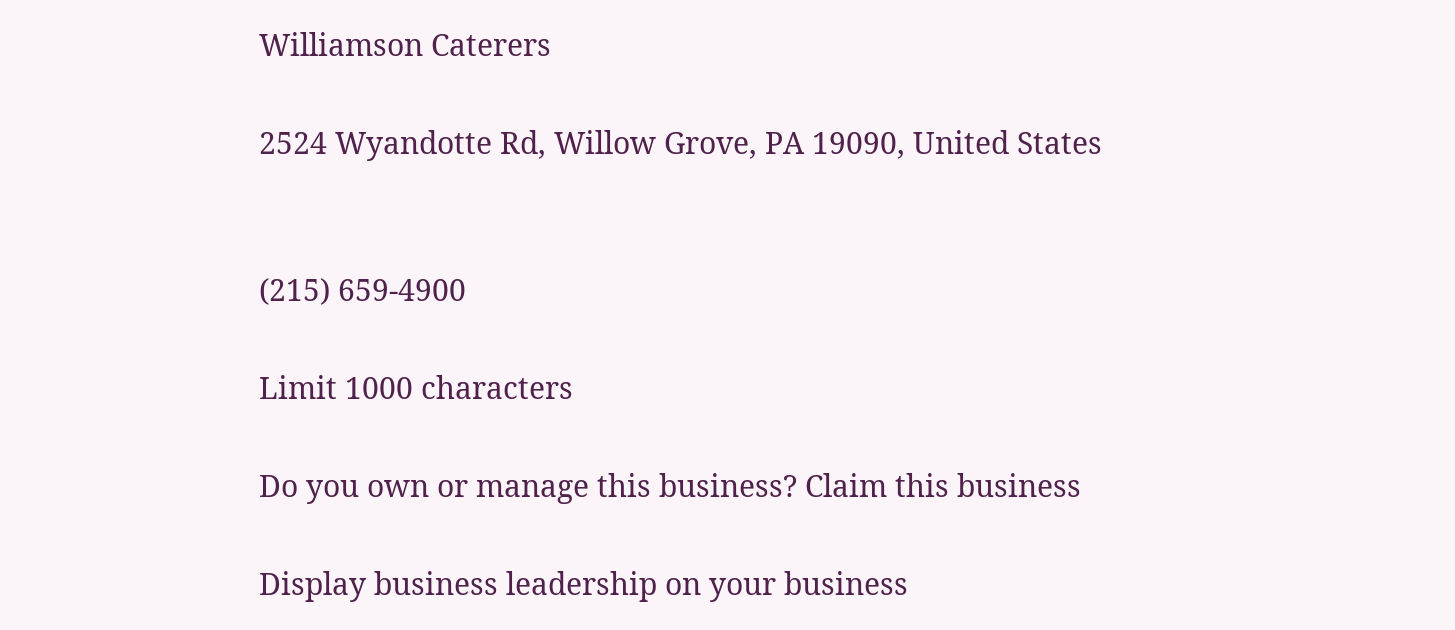Williamson Caterers

2524 Wyandotte Rd, Willow Grove, PA 19090, United States


(215) 659-4900

Limit 1000 characters

Do you own or manage this business? Claim this business

Display business leadership on your business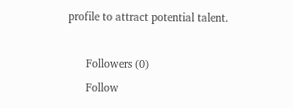profile to attract potential talent.

      Followers (0)
      Follow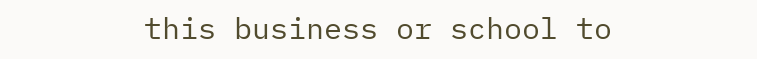this business or school to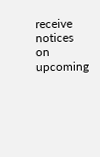receive notices on upcoming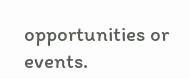opportunities or events.